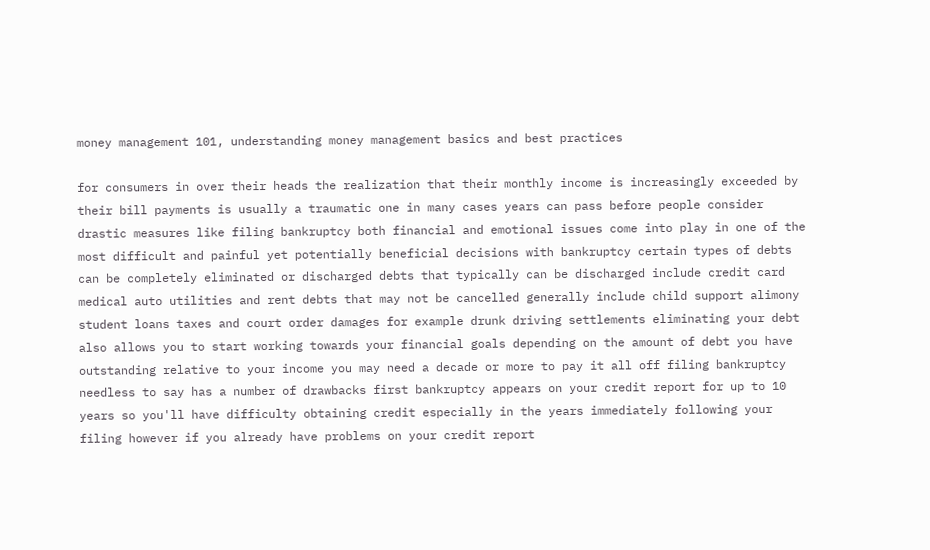money management 101, understanding money management basics and best practices

for consumers in over their heads the realization that their monthly income is increasingly exceeded by their bill payments is usually a traumatic one in many cases years can pass before people consider drastic measures like filing bankruptcy both financial and emotional issues come into play in one of the most difficult and painful yet potentially beneficial decisions with bankruptcy certain types of debts can be completely eliminated or discharged debts that typically can be discharged include credit card medical auto utilities and rent debts that may not be cancelled generally include child support alimony student loans taxes and court order damages for example drunk driving settlements eliminating your debt also allows you to start working towards your financial goals depending on the amount of debt you have outstanding relative to your income you may need a decade or more to pay it all off filing bankruptcy needless to say has a number of drawbacks first bankruptcy appears on your credit report for up to 10 years so you'll have difficulty obtaining credit especially in the years immediately following your filing however if you already have problems on your credit report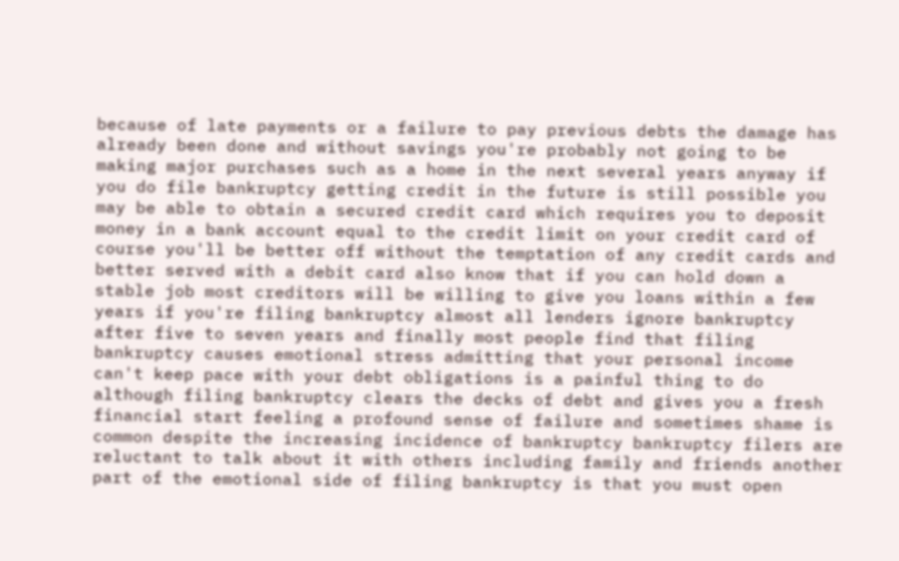because of late payments or a failure to pay previous debts the damage has already been done and without savings you're probably not going to be making major purchases such as a home in the next several years anyway if you do file bankruptcy getting credit in the future is still possible you may be able to obtain a secured credit card which requires you to deposit money in a bank account equal to the credit limit on your credit card of course you'll be better off without the temptation of any credit cards and better served with a debit card also know that if you can hold down a stable job most creditors will be willing to give you loans within a few years if you're filing bankruptcy almost all lenders ignore bankruptcy after five to seven years and finally most people find that filing bankruptcy causes emotional stress admitting that your personal income can't keep pace with your debt obligations is a painful thing to do although filing bankruptcy clears the decks of debt and gives you a fresh financial start feeling a profound sense of failure and sometimes shame is common despite the increasing incidence of bankruptcy bankruptcy filers are reluctant to talk about it with others including family and friends another part of the emotional side of filing bankruptcy is that you must open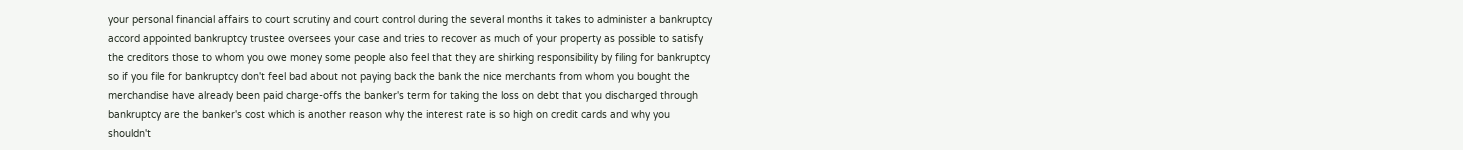your personal financial affairs to court scrutiny and court control during the several months it takes to administer a bankruptcy accord appointed bankruptcy trustee oversees your case and tries to recover as much of your property as possible to satisfy the creditors those to whom you owe money some people also feel that they are shirking responsibility by filing for bankruptcy so if you file for bankruptcy don't feel bad about not paying back the bank the nice merchants from whom you bought the merchandise have already been paid charge-offs the banker's term for taking the loss on debt that you discharged through bankruptcy are the banker's cost which is another reason why the interest rate is so high on credit cards and why you shouldn't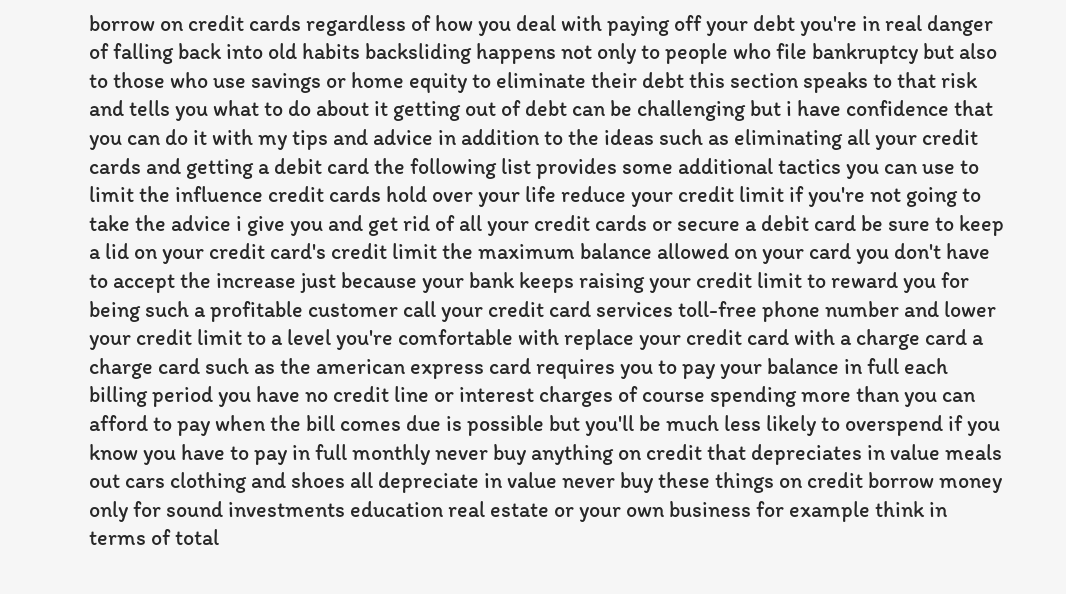borrow on credit cards regardless of how you deal with paying off your debt you're in real danger of falling back into old habits backsliding happens not only to people who file bankruptcy but also to those who use savings or home equity to eliminate their debt this section speaks to that risk and tells you what to do about it getting out of debt can be challenging but i have confidence that you can do it with my tips and advice in addition to the ideas such as eliminating all your credit cards and getting a debit card the following list provides some additional tactics you can use to limit the influence credit cards hold over your life reduce your credit limit if you're not going to take the advice i give you and get rid of all your credit cards or secure a debit card be sure to keep a lid on your credit card's credit limit the maximum balance allowed on your card you don't have to accept the increase just because your bank keeps raising your credit limit to reward you for being such a profitable customer call your credit card services toll-free phone number and lower your credit limit to a level you're comfortable with replace your credit card with a charge card a charge card such as the american express card requires you to pay your balance in full each billing period you have no credit line or interest charges of course spending more than you can afford to pay when the bill comes due is possible but you'll be much less likely to overspend if you know you have to pay in full monthly never buy anything on credit that depreciates in value meals out cars clothing and shoes all depreciate in value never buy these things on credit borrow money only for sound investments education real estate or your own business for example think in terms of total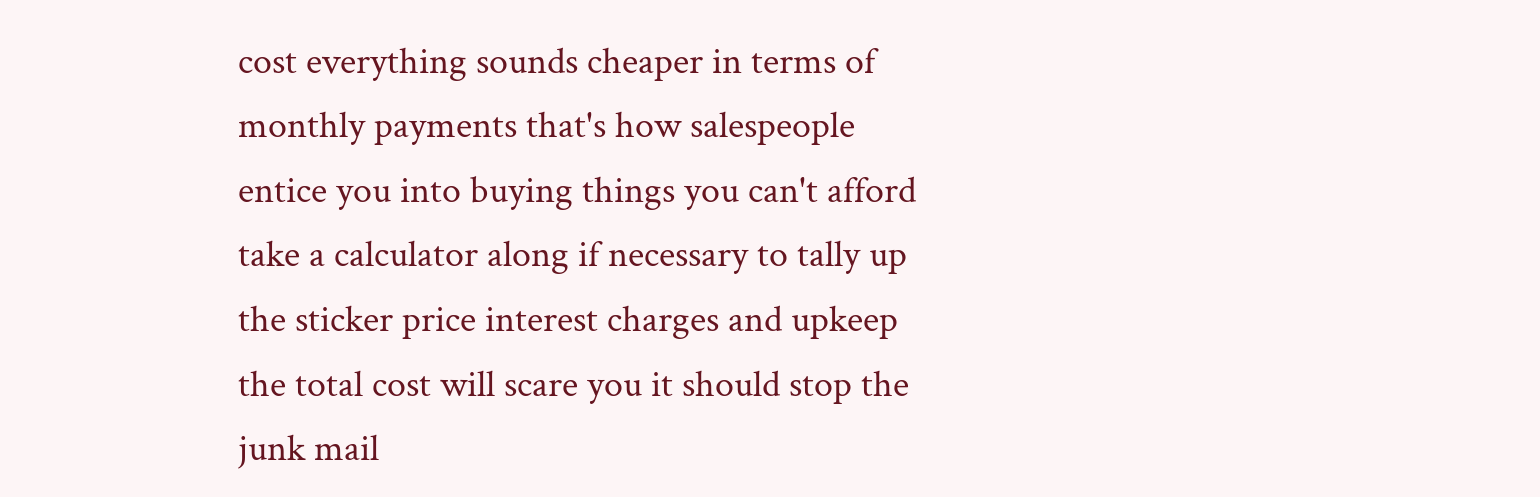cost everything sounds cheaper in terms of monthly payments that's how salespeople entice you into buying things you can't afford take a calculator along if necessary to tally up the sticker price interest charges and upkeep the total cost will scare you it should stop the junk mail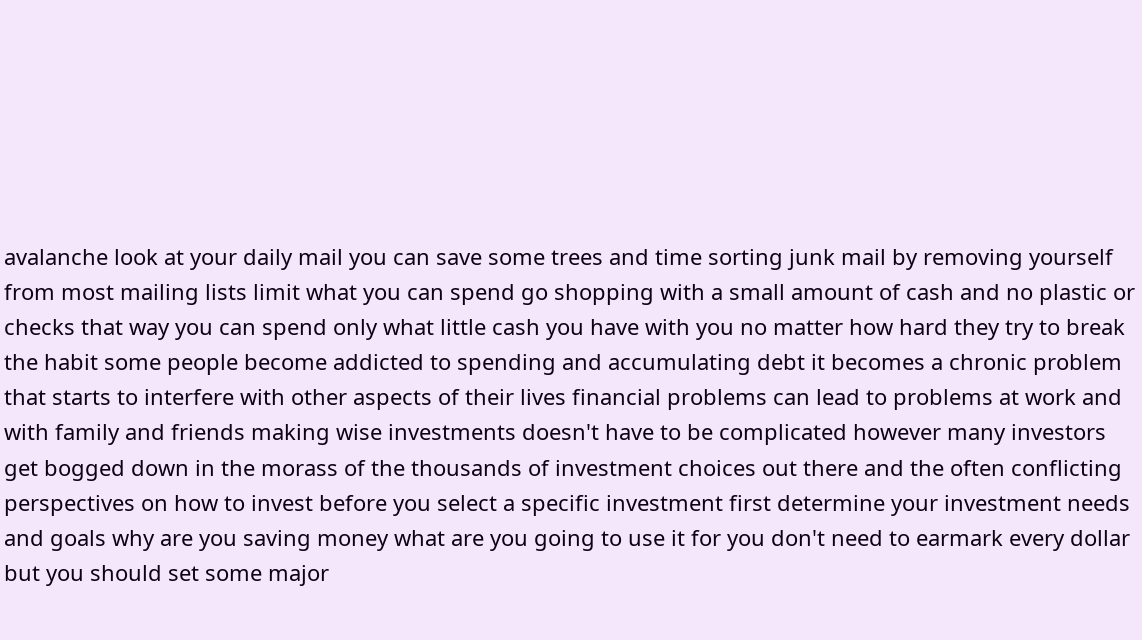avalanche look at your daily mail you can save some trees and time sorting junk mail by removing yourself from most mailing lists limit what you can spend go shopping with a small amount of cash and no plastic or checks that way you can spend only what little cash you have with you no matter how hard they try to break the habit some people become addicted to spending and accumulating debt it becomes a chronic problem that starts to interfere with other aspects of their lives financial problems can lead to problems at work and with family and friends making wise investments doesn't have to be complicated however many investors get bogged down in the morass of the thousands of investment choices out there and the often conflicting perspectives on how to invest before you select a specific investment first determine your investment needs and goals why are you saving money what are you going to use it for you don't need to earmark every dollar but you should set some major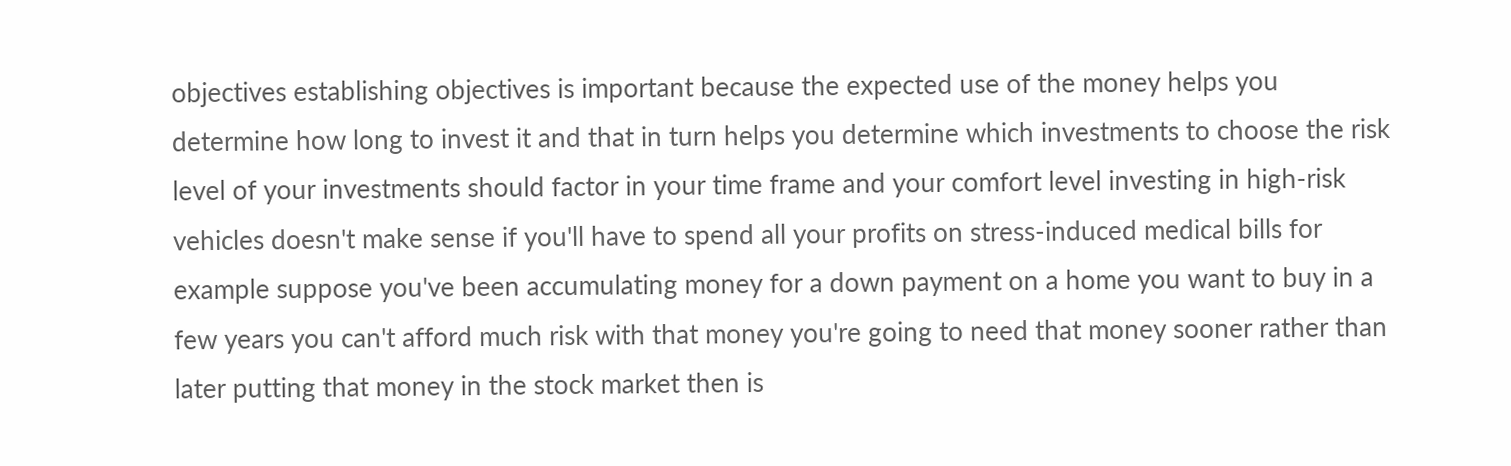objectives establishing objectives is important because the expected use of the money helps you determine how long to invest it and that in turn helps you determine which investments to choose the risk level of your investments should factor in your time frame and your comfort level investing in high-risk vehicles doesn't make sense if you'll have to spend all your profits on stress-induced medical bills for example suppose you've been accumulating money for a down payment on a home you want to buy in a few years you can't afford much risk with that money you're going to need that money sooner rather than later putting that money in the stock market then is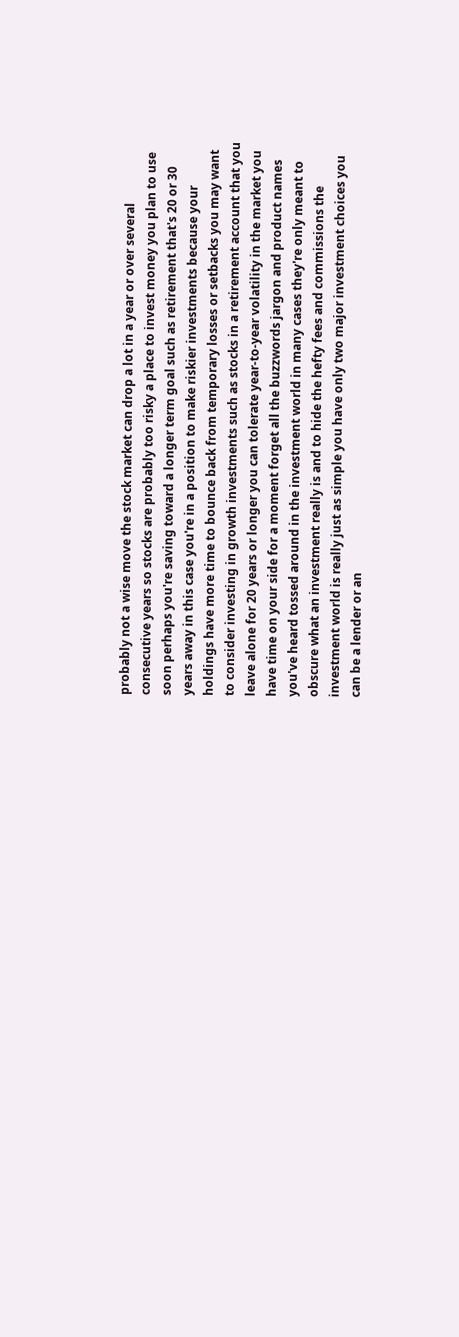probably not a wise move the stock market can drop a lot in a year or over several consecutive years so stocks are probably too risky a place to invest money you plan to use soon perhaps you're saving toward a longer term goal such as retirement that's 20 or 30 years away in this case you're in a position to make riskier investments because your holdings have more time to bounce back from temporary losses or setbacks you may want to consider investing in growth investments such as stocks in a retirement account that you leave alone for 20 years or longer you can tolerate year-to-year volatility in the market you have time on your side for a moment forget all the buzzwords jargon and product names you've heard tossed around in the investment world in many cases they're only meant to obscure what an investment really is and to hide the hefty fees and commissions the investment world is really just as simple you have only two major investment choices you can be a lender or an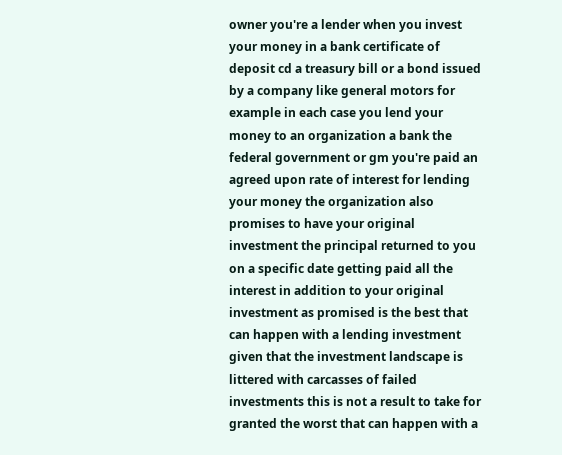owner you're a lender when you invest your money in a bank certificate of deposit cd a treasury bill or a bond issued by a company like general motors for example in each case you lend your money to an organization a bank the federal government or gm you're paid an agreed upon rate of interest for lending your money the organization also promises to have your original investment the principal returned to you on a specific date getting paid all the interest in addition to your original investment as promised is the best that can happen with a lending investment given that the investment landscape is littered with carcasses of failed investments this is not a result to take for granted the worst that can happen with a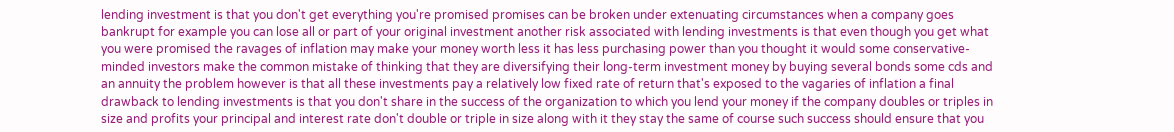lending investment is that you don't get everything you're promised promises can be broken under extenuating circumstances when a company goes bankrupt for example you can lose all or part of your original investment another risk associated with lending investments is that even though you get what you were promised the ravages of inflation may make your money worth less it has less purchasing power than you thought it would some conservative-minded investors make the common mistake of thinking that they are diversifying their long-term investment money by buying several bonds some cds and an annuity the problem however is that all these investments pay a relatively low fixed rate of return that's exposed to the vagaries of inflation a final drawback to lending investments is that you don't share in the success of the organization to which you lend your money if the company doubles or triples in size and profits your principal and interest rate don't double or triple in size along with it they stay the same of course such success should ensure that you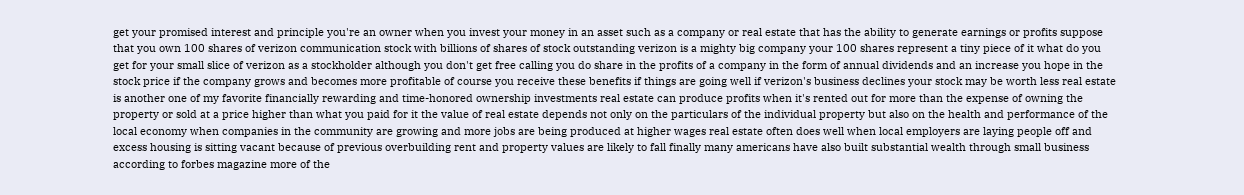get your promised interest and principle you're an owner when you invest your money in an asset such as a company or real estate that has the ability to generate earnings or profits suppose that you own 100 shares of verizon communication stock with billions of shares of stock outstanding verizon is a mighty big company your 100 shares represent a tiny piece of it what do you get for your small slice of verizon as a stockholder although you don't get free calling you do share in the profits of a company in the form of annual dividends and an increase you hope in the stock price if the company grows and becomes more profitable of course you receive these benefits if things are going well if verizon's business declines your stock may be worth less real estate is another one of my favorite financially rewarding and time-honored ownership investments real estate can produce profits when it's rented out for more than the expense of owning the property or sold at a price higher than what you paid for it the value of real estate depends not only on the particulars of the individual property but also on the health and performance of the local economy when companies in the community are growing and more jobs are being produced at higher wages real estate often does well when local employers are laying people off and excess housing is sitting vacant because of previous overbuilding rent and property values are likely to fall finally many americans have also built substantial wealth through small business according to forbes magazine more of the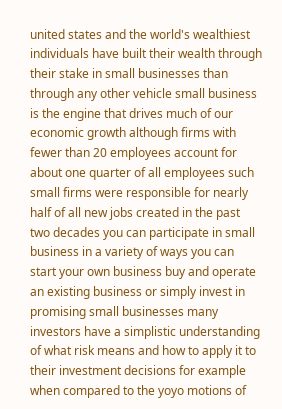united states and the world's wealthiest individuals have built their wealth through their stake in small businesses than through any other vehicle small business is the engine that drives much of our economic growth although firms with fewer than 20 employees account for about one quarter of all employees such small firms were responsible for nearly half of all new jobs created in the past two decades you can participate in small business in a variety of ways you can start your own business buy and operate an existing business or simply invest in promising small businesses many investors have a simplistic understanding of what risk means and how to apply it to their investment decisions for example when compared to the yoyo motions of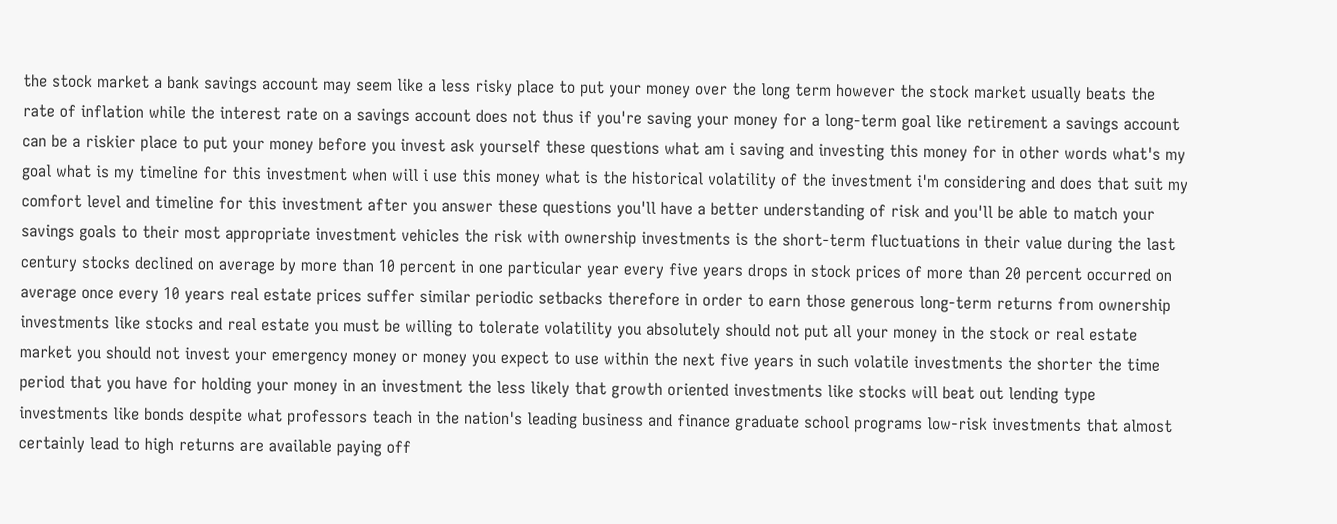the stock market a bank savings account may seem like a less risky place to put your money over the long term however the stock market usually beats the rate of inflation while the interest rate on a savings account does not thus if you're saving your money for a long-term goal like retirement a savings account can be a riskier place to put your money before you invest ask yourself these questions what am i saving and investing this money for in other words what's my goal what is my timeline for this investment when will i use this money what is the historical volatility of the investment i'm considering and does that suit my comfort level and timeline for this investment after you answer these questions you'll have a better understanding of risk and you'll be able to match your savings goals to their most appropriate investment vehicles the risk with ownership investments is the short-term fluctuations in their value during the last century stocks declined on average by more than 10 percent in one particular year every five years drops in stock prices of more than 20 percent occurred on average once every 10 years real estate prices suffer similar periodic setbacks therefore in order to earn those generous long-term returns from ownership investments like stocks and real estate you must be willing to tolerate volatility you absolutely should not put all your money in the stock or real estate market you should not invest your emergency money or money you expect to use within the next five years in such volatile investments the shorter the time period that you have for holding your money in an investment the less likely that growth oriented investments like stocks will beat out lending type investments like bonds despite what professors teach in the nation's leading business and finance graduate school programs low-risk investments that almost certainly lead to high returns are available paying off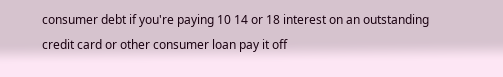consumer debt if you're paying 10 14 or 18 interest on an outstanding credit card or other consumer loan pay it off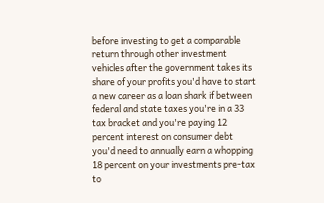before investing to get a comparable return through other investment vehicles after the government takes its share of your profits you'd have to start a new career as a loan shark if between federal and state taxes you're in a 33 tax bracket and you're paying 12 percent interest on consumer debt you'd need to annually earn a whopping 18 percent on your investments pre-tax to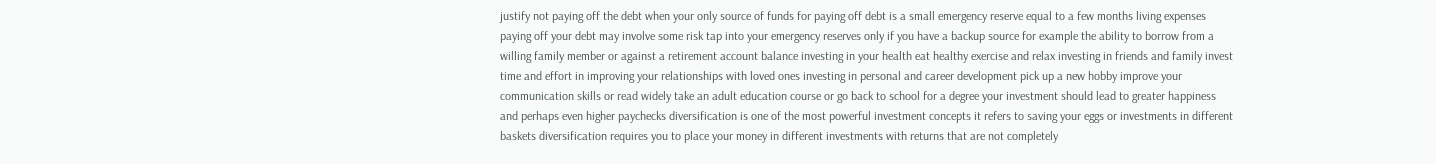justify not paying off the debt when your only source of funds for paying off debt is a small emergency reserve equal to a few months living expenses paying off your debt may involve some risk tap into your emergency reserves only if you have a backup source for example the ability to borrow from a willing family member or against a retirement account balance investing in your health eat healthy exercise and relax investing in friends and family invest time and effort in improving your relationships with loved ones investing in personal and career development pick up a new hobby improve your communication skills or read widely take an adult education course or go back to school for a degree your investment should lead to greater happiness and perhaps even higher paychecks diversification is one of the most powerful investment concepts it refers to saving your eggs or investments in different baskets diversification requires you to place your money in different investments with returns that are not completely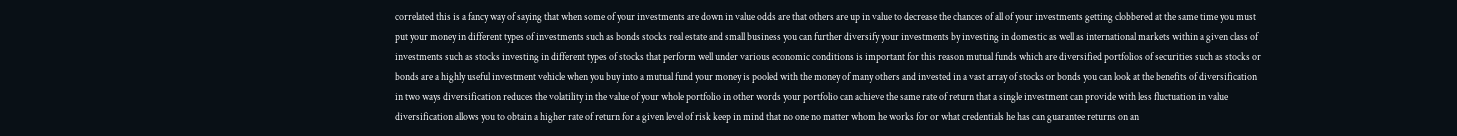correlated this is a fancy way of saying that when some of your investments are down in value odds are that others are up in value to decrease the chances of all of your investments getting clobbered at the same time you must put your money in different types of investments such as bonds stocks real estate and small business you can further diversify your investments by investing in domestic as well as international markets within a given class of investments such as stocks investing in different types of stocks that perform well under various economic conditions is important for this reason mutual funds which are diversified portfolios of securities such as stocks or bonds are a highly useful investment vehicle when you buy into a mutual fund your money is pooled with the money of many others and invested in a vast array of stocks or bonds you can look at the benefits of diversification in two ways diversification reduces the volatility in the value of your whole portfolio in other words your portfolio can achieve the same rate of return that a single investment can provide with less fluctuation in value diversification allows you to obtain a higher rate of return for a given level of risk keep in mind that no one no matter whom he works for or what credentials he has can guarantee returns on an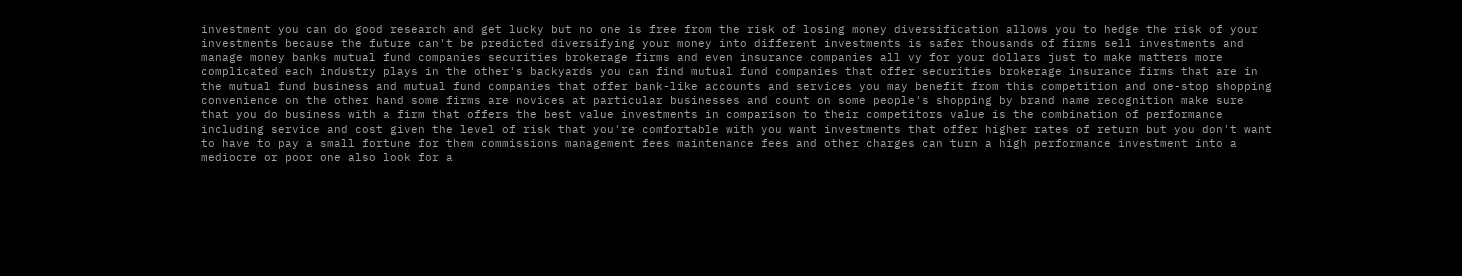investment you can do good research and get lucky but no one is free from the risk of losing money diversification allows you to hedge the risk of your investments because the future can't be predicted diversifying your money into different investments is safer thousands of firms sell investments and manage money banks mutual fund companies securities brokerage firms and even insurance companies all vy for your dollars just to make matters more complicated each industry plays in the other's backyards you can find mutual fund companies that offer securities brokerage insurance firms that are in the mutual fund business and mutual fund companies that offer bank-like accounts and services you may benefit from this competition and one-stop shopping convenience on the other hand some firms are novices at particular businesses and count on some people's shopping by brand name recognition make sure that you do business with a firm that offers the best value investments in comparison to their competitors value is the combination of performance including service and cost given the level of risk that you're comfortable with you want investments that offer higher rates of return but you don't want to have to pay a small fortune for them commissions management fees maintenance fees and other charges can turn a high performance investment into a mediocre or poor one also look for a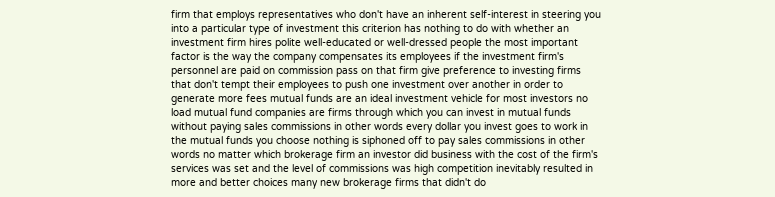firm that employs representatives who don't have an inherent self-interest in steering you into a particular type of investment this criterion has nothing to do with whether an investment firm hires polite well-educated or well-dressed people the most important factor is the way the company compensates its employees if the investment firm's personnel are paid on commission pass on that firm give preference to investing firms that don't tempt their employees to push one investment over another in order to generate more fees mutual funds are an ideal investment vehicle for most investors no load mutual fund companies are firms through which you can invest in mutual funds without paying sales commissions in other words every dollar you invest goes to work in the mutual funds you choose nothing is siphoned off to pay sales commissions in other words no matter which brokerage firm an investor did business with the cost of the firm's services was set and the level of commissions was high competition inevitably resulted in more and better choices many new brokerage firms that didn't do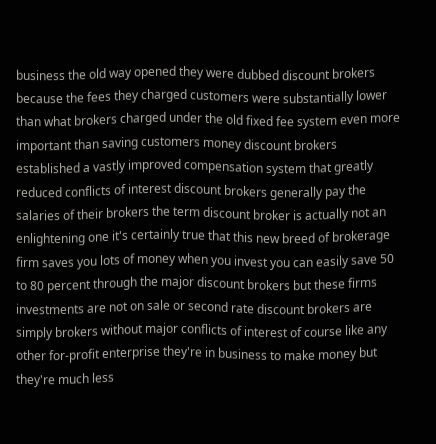business the old way opened they were dubbed discount brokers because the fees they charged customers were substantially lower than what brokers charged under the old fixed fee system even more important than saving customers money discount brokers established a vastly improved compensation system that greatly reduced conflicts of interest discount brokers generally pay the salaries of their brokers the term discount broker is actually not an enlightening one it's certainly true that this new breed of brokerage firm saves you lots of money when you invest you can easily save 50 to 80 percent through the major discount brokers but these firms investments are not on sale or second rate discount brokers are simply brokers without major conflicts of interest of course like any other for-profit enterprise they're in business to make money but they're much less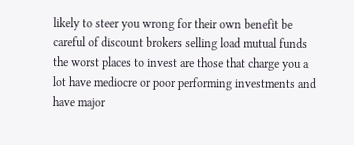likely to steer you wrong for their own benefit be careful of discount brokers selling load mutual funds the worst places to invest are those that charge you a lot have mediocre or poor performing investments and have major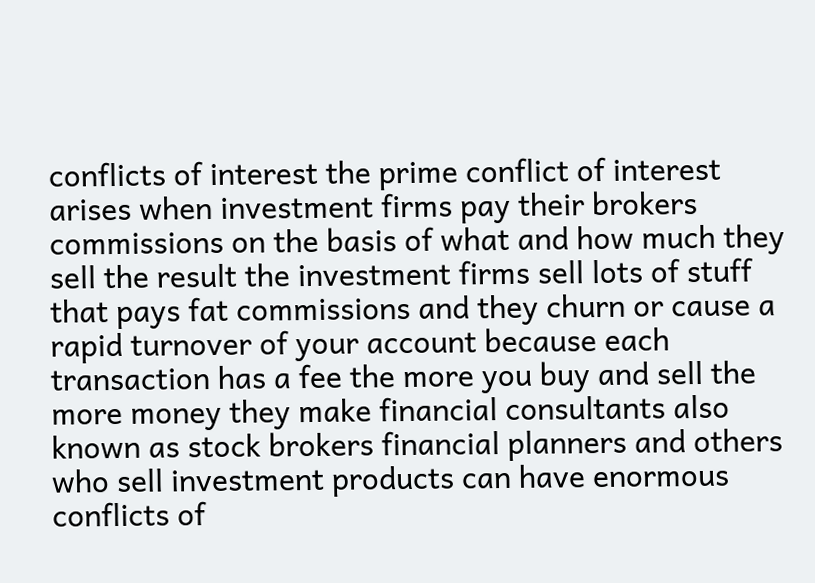conflicts of interest the prime conflict of interest arises when investment firms pay their brokers commissions on the basis of what and how much they sell the result the investment firms sell lots of stuff that pays fat commissions and they churn or cause a rapid turnover of your account because each transaction has a fee the more you buy and sell the more money they make financial consultants also known as stock brokers financial planners and others who sell investment products can have enormous conflicts of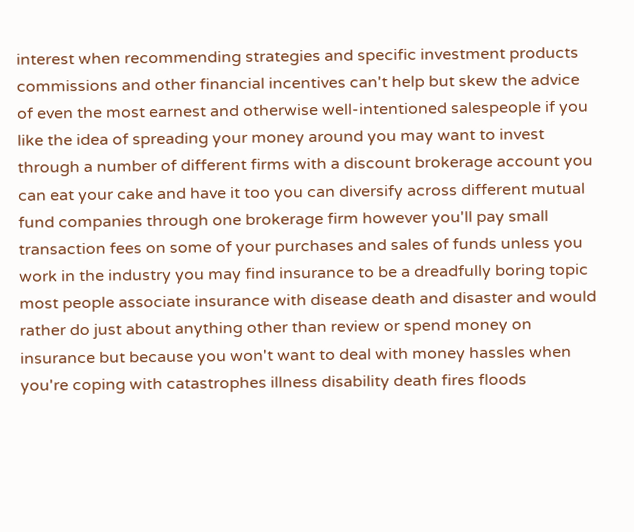interest when recommending strategies and specific investment products commissions and other financial incentives can't help but skew the advice of even the most earnest and otherwise well-intentioned salespeople if you like the idea of spreading your money around you may want to invest through a number of different firms with a discount brokerage account you can eat your cake and have it too you can diversify across different mutual fund companies through one brokerage firm however you'll pay small transaction fees on some of your purchases and sales of funds unless you work in the industry you may find insurance to be a dreadfully boring topic most people associate insurance with disease death and disaster and would rather do just about anything other than review or spend money on insurance but because you won't want to deal with money hassles when you're coping with catastrophes illness disability death fires floods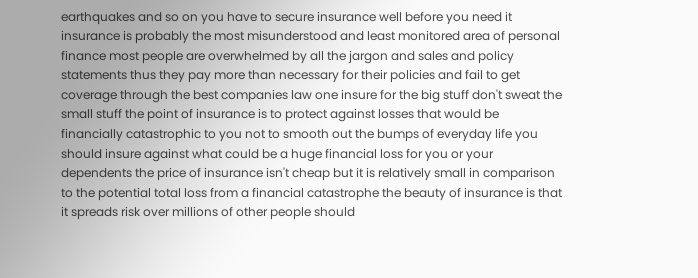earthquakes and so on you have to secure insurance well before you need it insurance is probably the most misunderstood and least monitored area of personal finance most people are overwhelmed by all the jargon and sales and policy statements thus they pay more than necessary for their policies and fail to get coverage through the best companies law one insure for the big stuff don't sweat the small stuff the point of insurance is to protect against losses that would be financially catastrophic to you not to smooth out the bumps of everyday life you should insure against what could be a huge financial loss for you or your dependents the price of insurance isn't cheap but it is relatively small in comparison to the potential total loss from a financial catastrophe the beauty of insurance is that it spreads risk over millions of other people should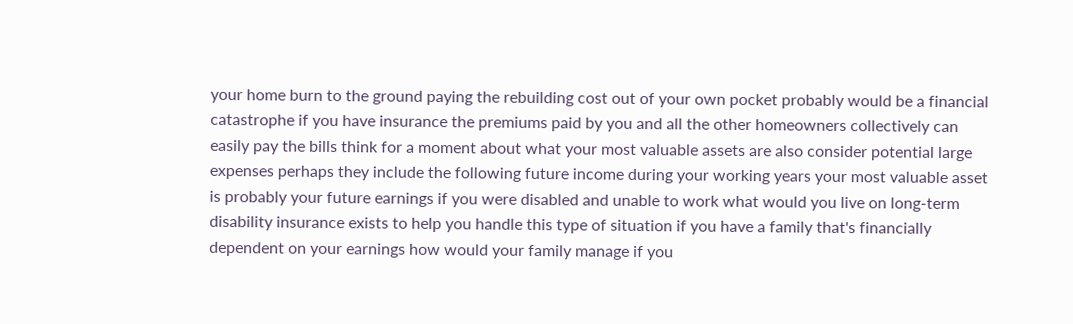your home burn to the ground paying the rebuilding cost out of your own pocket probably would be a financial catastrophe if you have insurance the premiums paid by you and all the other homeowners collectively can easily pay the bills think for a moment about what your most valuable assets are also consider potential large expenses perhaps they include the following future income during your working years your most valuable asset is probably your future earnings if you were disabled and unable to work what would you live on long-term disability insurance exists to help you handle this type of situation if you have a family that's financially dependent on your earnings how would your family manage if you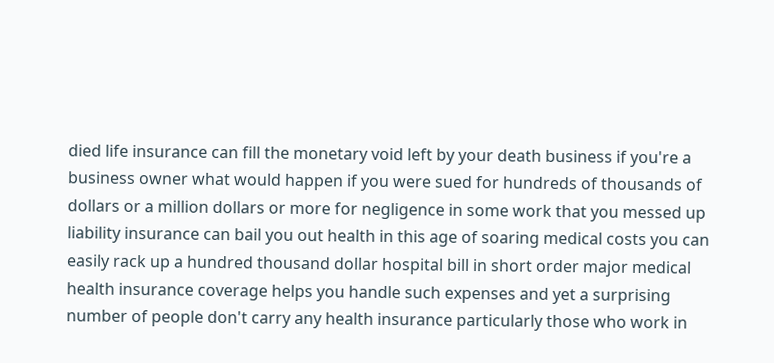died life insurance can fill the monetary void left by your death business if you're a business owner what would happen if you were sued for hundreds of thousands of dollars or a million dollars or more for negligence in some work that you messed up liability insurance can bail you out health in this age of soaring medical costs you can easily rack up a hundred thousand dollar hospital bill in short order major medical health insurance coverage helps you handle such expenses and yet a surprising number of people don't carry any health insurance particularly those who work in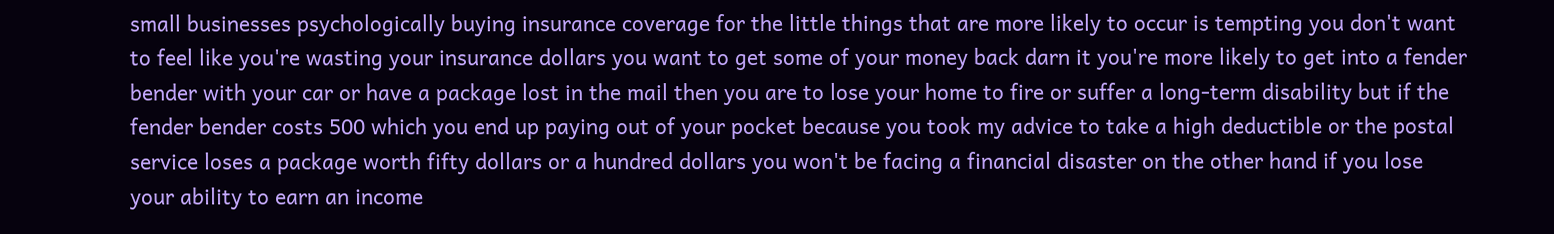small businesses psychologically buying insurance coverage for the little things that are more likely to occur is tempting you don't want to feel like you're wasting your insurance dollars you want to get some of your money back darn it you're more likely to get into a fender bender with your car or have a package lost in the mail then you are to lose your home to fire or suffer a long-term disability but if the fender bender costs 500 which you end up paying out of your pocket because you took my advice to take a high deductible or the postal service loses a package worth fifty dollars or a hundred dollars you won't be facing a financial disaster on the other hand if you lose your ability to earn an income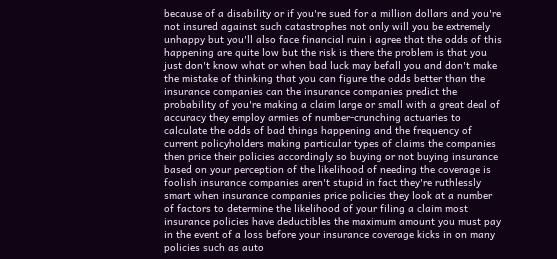because of a disability or if you're sued for a million dollars and you're not insured against such catastrophes not only will you be extremely unhappy but you'll also face financial ruin i agree that the odds of this happening are quite low but the risk is there the problem is that you just don't know what or when bad luck may befall you and don't make the mistake of thinking that you can figure the odds better than the insurance companies can the insurance companies predict the probability of you're making a claim large or small with a great deal of accuracy they employ armies of number-crunching actuaries to calculate the odds of bad things happening and the frequency of current policyholders making particular types of claims the companies then price their policies accordingly so buying or not buying insurance based on your perception of the likelihood of needing the coverage is foolish insurance companies aren't stupid in fact they're ruthlessly smart when insurance companies price policies they look at a number of factors to determine the likelihood of your filing a claim most insurance policies have deductibles the maximum amount you must pay in the event of a loss before your insurance coverage kicks in on many policies such as auto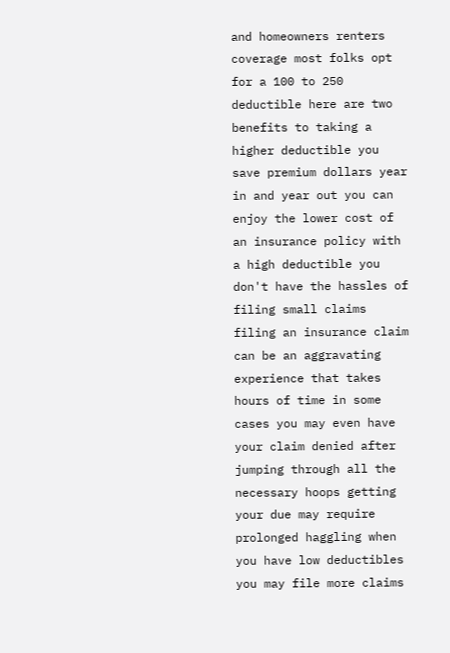and homeowners renters coverage most folks opt for a 100 to 250 deductible here are two benefits to taking a higher deductible you save premium dollars year in and year out you can enjoy the lower cost of an insurance policy with a high deductible you don't have the hassles of filing small claims filing an insurance claim can be an aggravating experience that takes hours of time in some cases you may even have your claim denied after jumping through all the necessary hoops getting your due may require prolonged haggling when you have low deductibles you may file more claims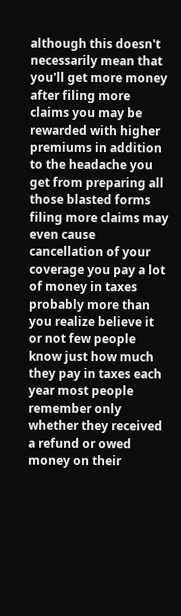although this doesn't necessarily mean that you'll get more money after filing more claims you may be rewarded with higher premiums in addition to the headache you get from preparing all those blasted forms filing more claims may even cause cancellation of your coverage you pay a lot of money in taxes probably more than you realize believe it or not few people know just how much they pay in taxes each year most people remember only whether they received a refund or owed money on their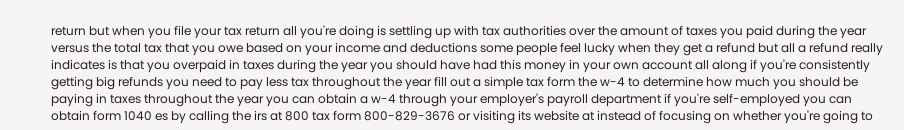return but when you file your tax return all you're doing is settling up with tax authorities over the amount of taxes you paid during the year versus the total tax that you owe based on your income and deductions some people feel lucky when they get a refund but all a refund really indicates is that you overpaid in taxes during the year you should have had this money in your own account all along if you're consistently getting big refunds you need to pay less tax throughout the year fill out a simple tax form the w-4 to determine how much you should be paying in taxes throughout the year you can obtain a w-4 through your employer's payroll department if you're self-employed you can obtain form 1040 es by calling the irs at 800 tax form 800-829-3676 or visiting its website at instead of focusing on whether you're going to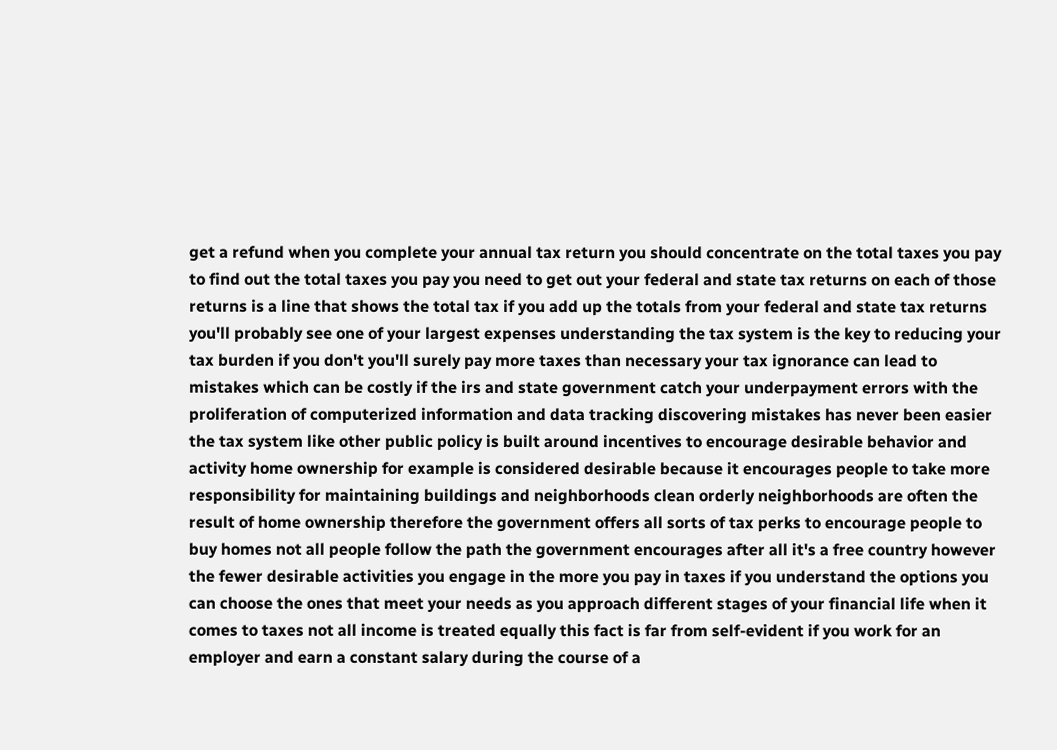get a refund when you complete your annual tax return you should concentrate on the total taxes you pay to find out the total taxes you pay you need to get out your federal and state tax returns on each of those returns is a line that shows the total tax if you add up the totals from your federal and state tax returns you'll probably see one of your largest expenses understanding the tax system is the key to reducing your tax burden if you don't you'll surely pay more taxes than necessary your tax ignorance can lead to mistakes which can be costly if the irs and state government catch your underpayment errors with the proliferation of computerized information and data tracking discovering mistakes has never been easier the tax system like other public policy is built around incentives to encourage desirable behavior and activity home ownership for example is considered desirable because it encourages people to take more responsibility for maintaining buildings and neighborhoods clean orderly neighborhoods are often the result of home ownership therefore the government offers all sorts of tax perks to encourage people to buy homes not all people follow the path the government encourages after all it's a free country however the fewer desirable activities you engage in the more you pay in taxes if you understand the options you can choose the ones that meet your needs as you approach different stages of your financial life when it comes to taxes not all income is treated equally this fact is far from self-evident if you work for an employer and earn a constant salary during the course of a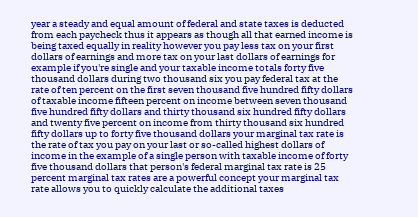year a steady and equal amount of federal and state taxes is deducted from each paycheck thus it appears as though all that earned income is being taxed equally in reality however you pay less tax on your first dollars of earnings and more tax on your last dollars of earnings for example if you're single and your taxable income totals forty five thousand dollars during two thousand six you pay federal tax at the rate of ten percent on the first seven thousand five hundred fifty dollars of taxable income fifteen percent on income between seven thousand five hundred fifty dollars and thirty thousand six hundred fifty dollars and twenty five percent on income from thirty thousand six hundred fifty dollars up to forty five thousand dollars your marginal tax rate is the rate of tax you pay on your last or so-called highest dollars of income in the example of a single person with taxable income of forty five thousand dollars that person's federal marginal tax rate is 25 percent marginal tax rates are a powerful concept your marginal tax rate allows you to quickly calculate the additional taxes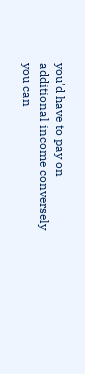you'd have to pay on additional income conversely you can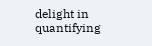delight in quantifying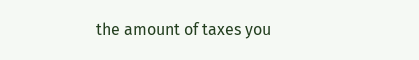the amount of taxes you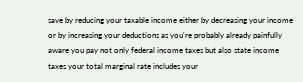save by reducing your taxable income either by decreasing your income or by increasing your deductions as you're probably already painfully aware you pay not only federal income taxes but also state income taxes your total marginal rate includes your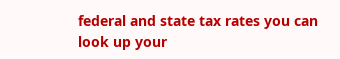federal and state tax rates you can look up your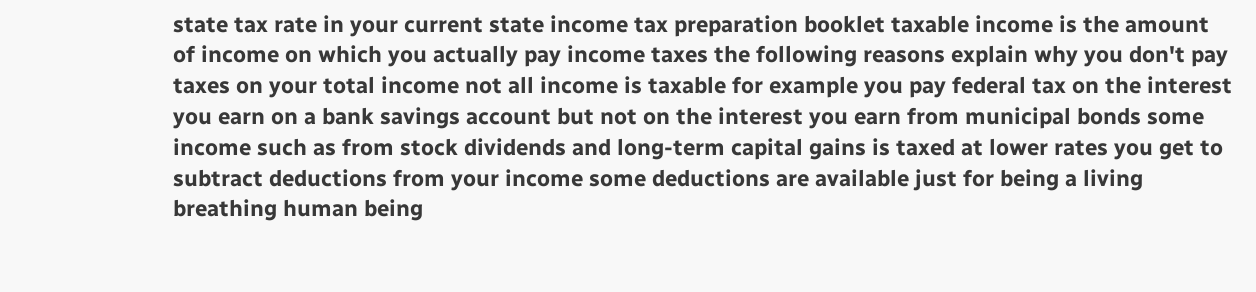state tax rate in your current state income tax preparation booklet taxable income is the amount of income on which you actually pay income taxes the following reasons explain why you don't pay taxes on your total income not all income is taxable for example you pay federal tax on the interest you earn on a bank savings account but not on the interest you earn from municipal bonds some income such as from stock dividends and long-term capital gains is taxed at lower rates you get to subtract deductions from your income some deductions are available just for being a living breathing human being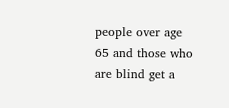people over age 65 and those who are blind get a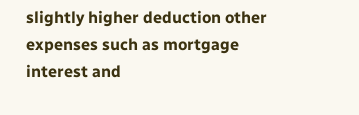slightly higher deduction other expenses such as mortgage interest and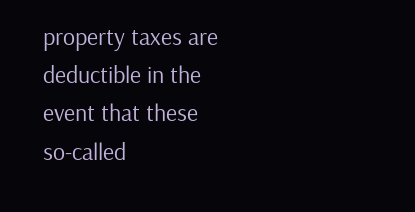property taxes are deductible in the event that these so-called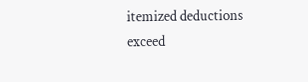itemized deductions exceed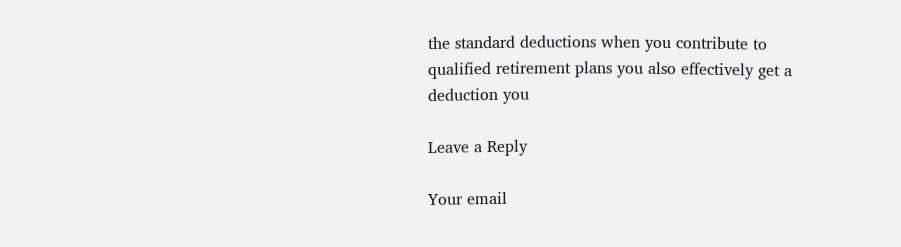the standard deductions when you contribute to qualified retirement plans you also effectively get a deduction you

Leave a Reply

Your email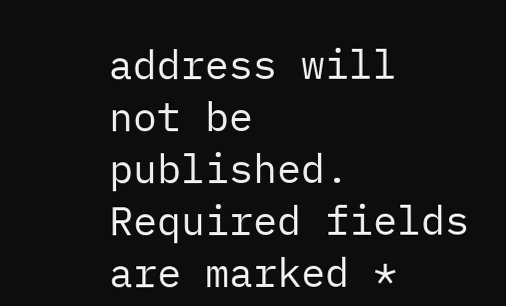address will not be published. Required fields are marked *